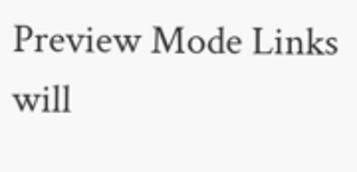Preview Mode Links will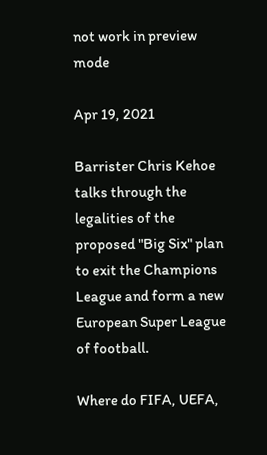not work in preview mode

Apr 19, 2021

Barrister Chris Kehoe talks through the legalities of the proposed "Big Six" plan to exit the Champions League and form a new European Super League of football.

Where do FIFA, UEFA,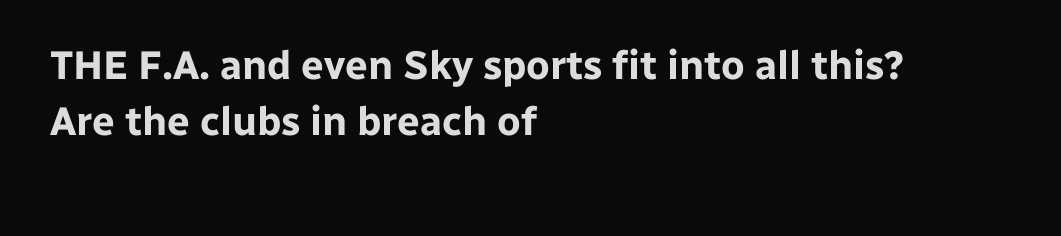THE F.A. and even Sky sports fit into all this? Are the clubs in breach of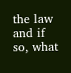the law and if so, what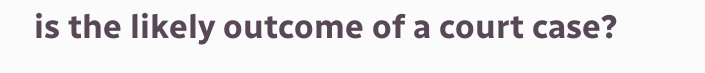is the likely outcome of a court case?